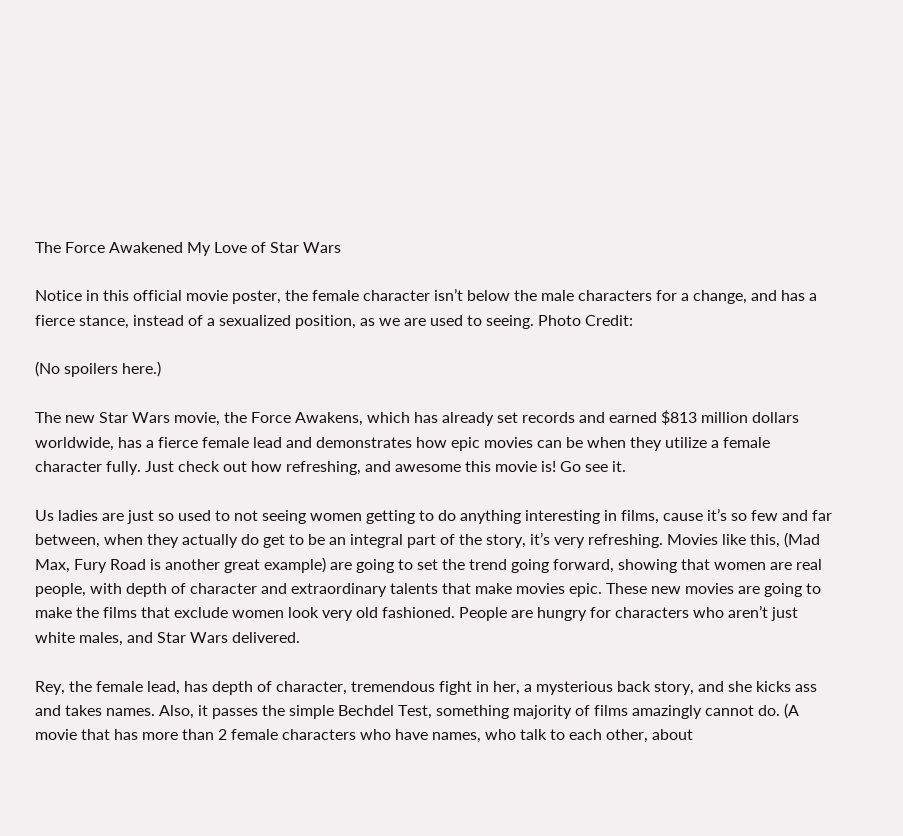The Force Awakened My Love of Star Wars

Notice in this official movie poster, the female character isn’t below the male characters for a change, and has a fierce stance, instead of a sexualized position, as we are used to seeing. Photo Credit:

(No spoilers here.)

The new Star Wars movie, the Force Awakens, which has already set records and earned $813 million dollars worldwide, has a fierce female lead and demonstrates how epic movies can be when they utilize a female character fully. Just check out how refreshing, and awesome this movie is! Go see it.

Us ladies are just so used to not seeing women getting to do anything interesting in films, cause it’s so few and far between, when they actually do get to be an integral part of the story, it’s very refreshing. Movies like this, (Mad Max, Fury Road is another great example) are going to set the trend going forward, showing that women are real people, with depth of character and extraordinary talents that make movies epic. These new movies are going to make the films that exclude women look very old fashioned. People are hungry for characters who aren’t just white males, and Star Wars delivered.

Rey, the female lead, has depth of character, tremendous fight in her, a mysterious back story, and she kicks ass and takes names. Also, it passes the simple Bechdel Test, something majority of films amazingly cannot do. (A movie that has more than 2 female characters who have names, who talk to each other, about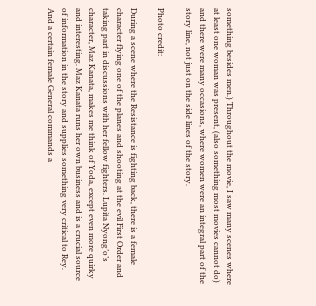something besides men.) Throughout the movie, I saw many scenes where at least one woman was present, (also something most movies cannot do) and there were many occasions, where women were an integral part of the story line, not just on the side lines of the story.

Photo credit:

During a scene where the Resistance is fighting back, there is a female character flying one of the planes and shooting at the evil First Order and taking part in discussions with her fellow fighters. Lupita Nyong’o’s character, Maz Kanata, makes me think of Yoda, except even more quirky and interesting. Maz Kanata runs her own business and is a crucial source of information in the story and supplies something very critical to Rey. And a certain female General commands a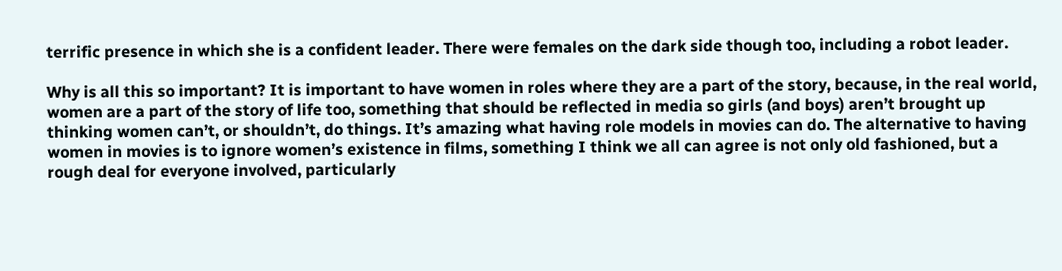terrific presence in which she is a confident leader. There were females on the dark side though too, including a robot leader.

Why is all this so important? It is important to have women in roles where they are a part of the story, because, in the real world, women are a part of the story of life too, something that should be reflected in media so girls (and boys) aren’t brought up thinking women can’t, or shouldn’t, do things. It’s amazing what having role models in movies can do. The alternative to having women in movies is to ignore women’s existence in films, something I think we all can agree is not only old fashioned, but a rough deal for everyone involved, particularly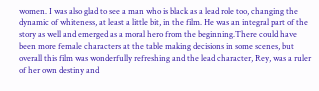women. I was also glad to see a man who is black as a lead role too, changing the dynamic of whiteness, at least a little bit, in the film. He was an integral part of the story as well and emerged as a moral hero from the beginning.There could have been more female characters at the table making decisions in some scenes, but overall this film was wonderfully refreshing and the lead character, Rey, was a ruler of her own destiny and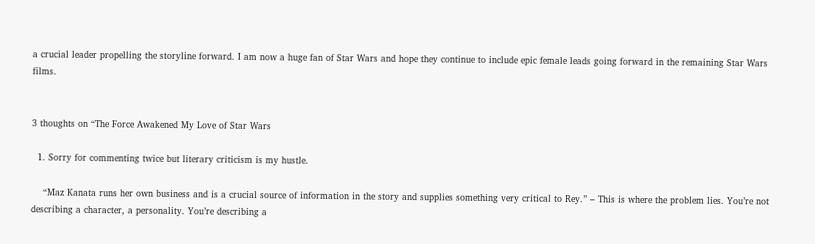a crucial leader propelling the storyline forward. I am now a huge fan of Star Wars and hope they continue to include epic female leads going forward in the remaining Star Wars films.


3 thoughts on “The Force Awakened My Love of Star Wars

  1. Sorry for commenting twice but literary criticism is my hustle.

    “Maz Kanata runs her own business and is a crucial source of information in the story and supplies something very critical to Rey.” – This is where the problem lies. You’re not describing a character, a personality. You’re describing a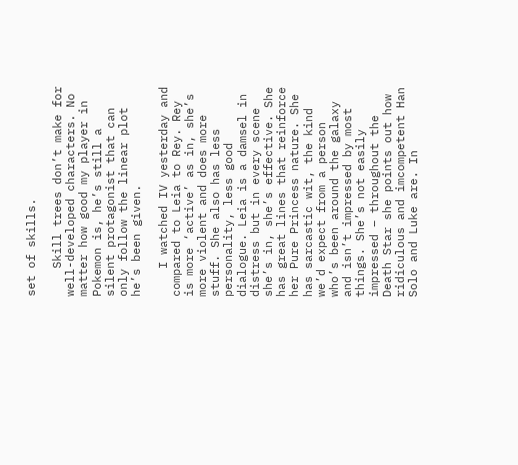set of skills.

    Skill trees don’t make for well-developed characters. No matter how good my player in Pokemon is, he’s still a silent protagonist that can only follow the linear plot he’s been given.

    I watched IV yesterday and compared to Leia to Rey. Rey is more ‘active’ as in, she’s more violent and does more stuff. She also has less personality, less good dialogue. Leia is a damsel in distress but in every scene she’s in, she’s effective. She has great lines that reinforce her Pure Princess nature. She has sarcastic wit, the kind we’d expect from a person who’s been around the galaxy and isn’t impressed by most things. She’s not easily impressed – throughout the Death Star she points out how ridiculous and imcompetent Han Solo and Luke are. In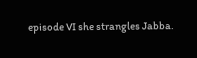episode VI she strangles Jabba.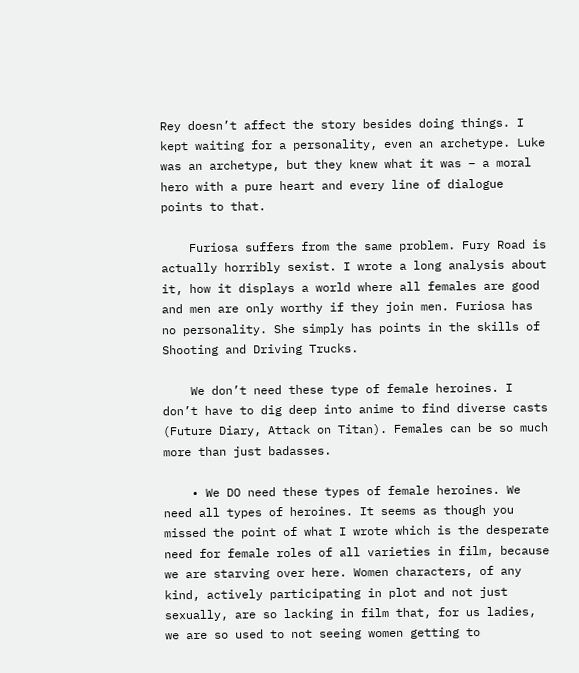Rey doesn’t affect the story besides doing things. I kept waiting for a personality, even an archetype. Luke was an archetype, but they knew what it was – a moral hero with a pure heart and every line of dialogue points to that.

    Furiosa suffers from the same problem. Fury Road is actually horribly sexist. I wrote a long analysis about it, how it displays a world where all females are good and men are only worthy if they join men. Furiosa has no personality. She simply has points in the skills of Shooting and Driving Trucks.

    We don’t need these type of female heroines. I don’t have to dig deep into anime to find diverse casts (Future Diary, Attack on Titan). Females can be so much more than just badasses.

    • We DO need these types of female heroines. We need all types of heroines. It seems as though you missed the point of what I wrote which is the desperate need for female roles of all varieties in film, because we are starving over here. Women characters, of any kind, actively participating in plot and not just sexually, are so lacking in film that, for us ladies, we are so used to not seeing women getting to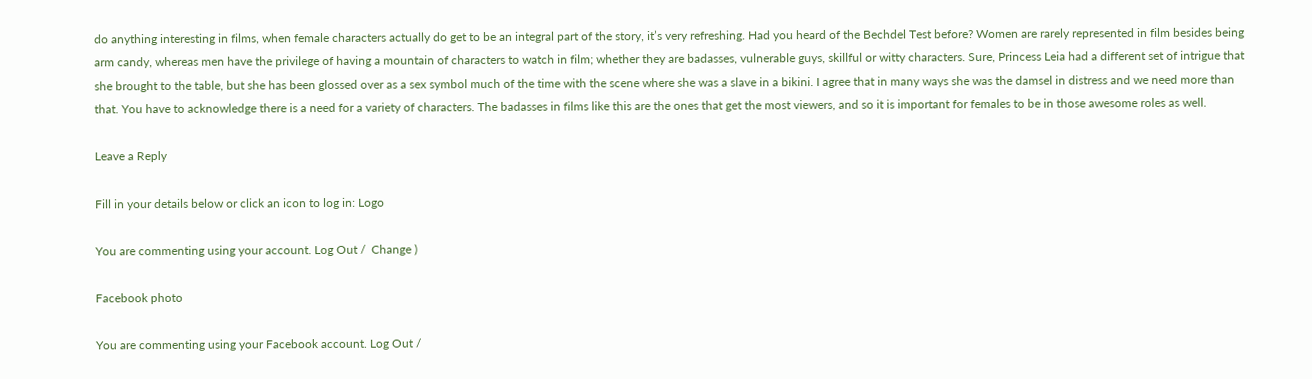do anything interesting in films, when female characters actually do get to be an integral part of the story, it’s very refreshing. Had you heard of the Bechdel Test before? Women are rarely represented in film besides being arm candy, whereas men have the privilege of having a mountain of characters to watch in film; whether they are badasses, vulnerable guys, skillful or witty characters. Sure, Princess Leia had a different set of intrigue that she brought to the table, but she has been glossed over as a sex symbol much of the time with the scene where she was a slave in a bikini. I agree that in many ways she was the damsel in distress and we need more than that. You have to acknowledge there is a need for a variety of characters. The badasses in films like this are the ones that get the most viewers, and so it is important for females to be in those awesome roles as well.

Leave a Reply

Fill in your details below or click an icon to log in: Logo

You are commenting using your account. Log Out /  Change )

Facebook photo

You are commenting using your Facebook account. Log Out /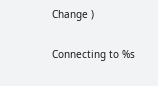Change )

Connecting to %s